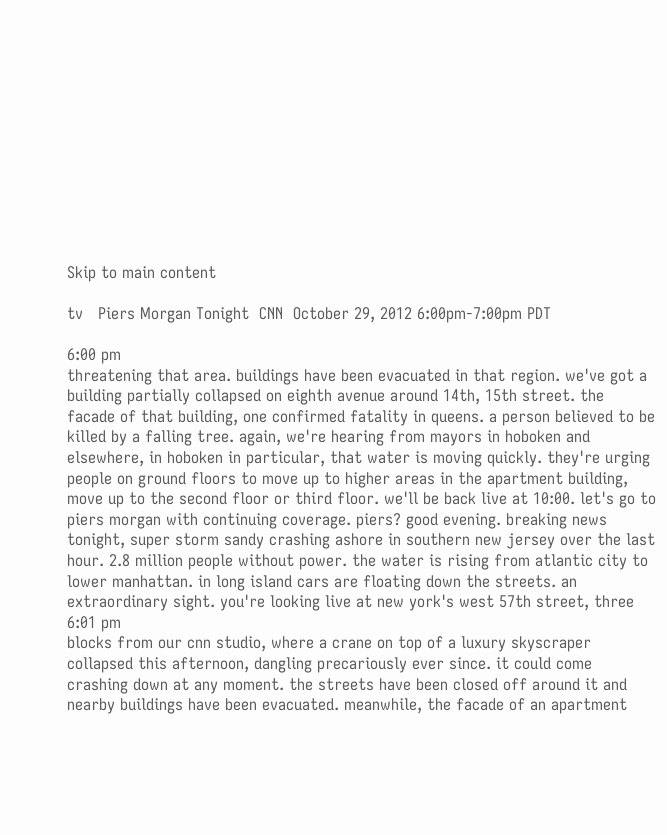Skip to main content

tv   Piers Morgan Tonight  CNN  October 29, 2012 6:00pm-7:00pm PDT

6:00 pm
threatening that area. buildings have been evacuated in that region. we've got a building partially collapsed on eighth avenue around 14th, 15th street. the facade of that building, one confirmed fatality in queens. a person believed to be killed by a falling tree. again, we're hearing from mayors in hoboken and elsewhere, in hoboken in particular, that water is moving quickly. they're urging people on ground floors to move up to higher areas in the apartment building, move up to the second floor or third floor. we'll be back live at 10:00. let's go to piers morgan with continuing coverage. piers? good evening. breaking news tonight, super storm sandy crashing ashore in southern new jersey over the last hour. 2.8 million people without power. the water is rising from atlantic city to lower manhattan. in long island cars are floating down the streets. an extraordinary sight. you're looking live at new york's west 57th street, three
6:01 pm
blocks from our cnn studio, where a crane on top of a luxury skyscraper collapsed this afternoon, dangling precariously ever since. it could come crashing down at any moment. the streets have been closed off around it and nearby buildings have been evacuated. meanwhile, the facade of an apartment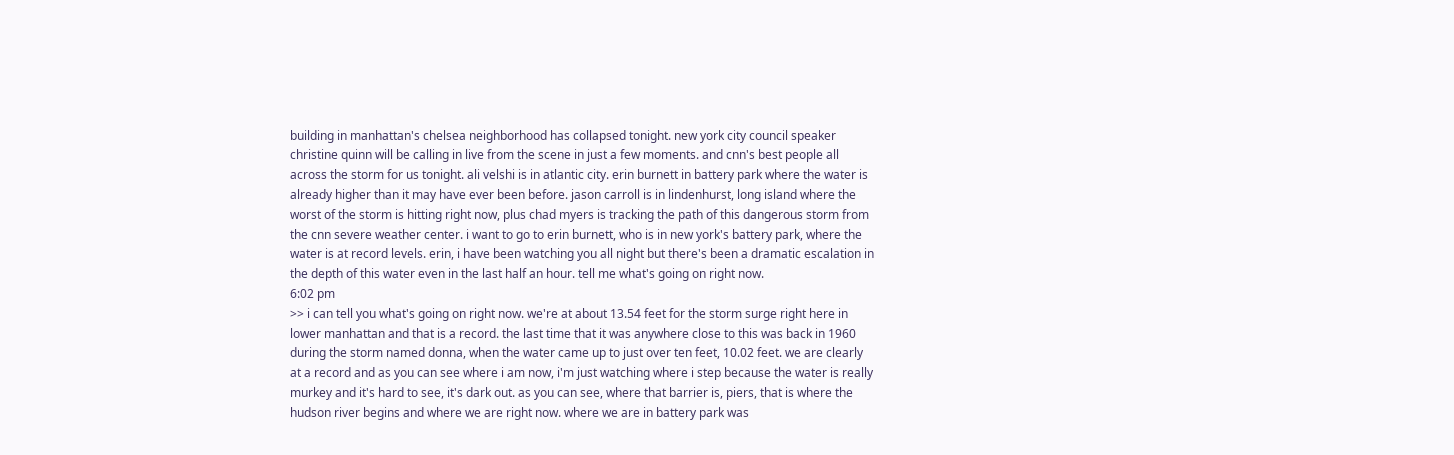building in manhattan's chelsea neighborhood has collapsed tonight. new york city council speaker christine quinn will be calling in live from the scene in just a few moments. and cnn's best people all across the storm for us tonight. ali velshi is in atlantic city. erin burnett in battery park where the water is already higher than it may have ever been before. jason carroll is in lindenhurst, long island where the worst of the storm is hitting right now, plus chad myers is tracking the path of this dangerous storm from the cnn severe weather center. i want to go to erin burnett, who is in new york's battery park, where the water is at record levels. erin, i have been watching you all night but there's been a dramatic escalation in the depth of this water even in the last half an hour. tell me what's going on right now.
6:02 pm
>> i can tell you what's going on right now. we're at about 13.54 feet for the storm surge right here in lower manhattan and that is a record. the last time that it was anywhere close to this was back in 1960 during the storm named donna, when the water came up to just over ten feet, 10.02 feet. we are clearly at a record and as you can see where i am now, i'm just watching where i step because the water is really murkey and it's hard to see, it's dark out. as you can see, where that barrier is, piers, that is where the hudson river begins and where we are right now. where we are in battery park was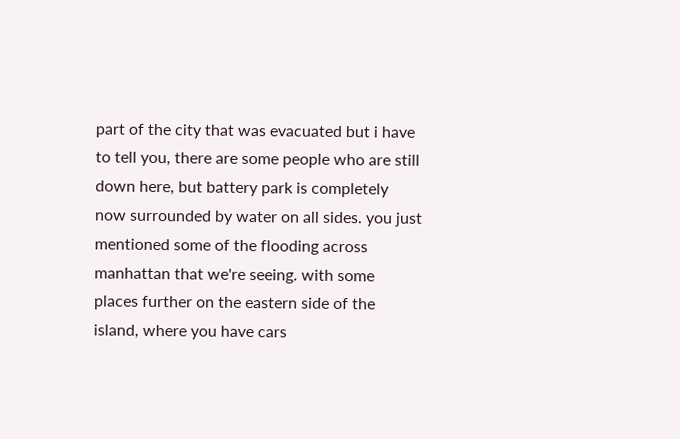part of the city that was evacuated but i have to tell you, there are some people who are still down here, but battery park is completely now surrounded by water on all sides. you just mentioned some of the flooding across manhattan that we're seeing. with some places further on the eastern side of the island, where you have cars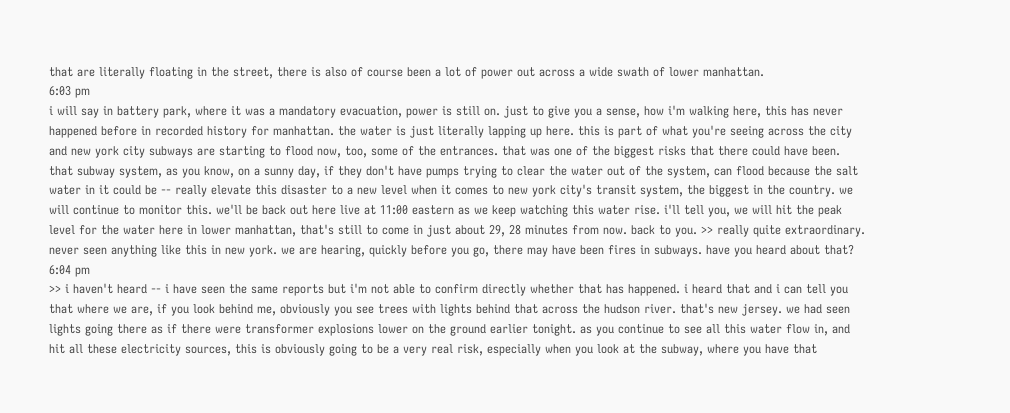that are literally floating in the street, there is also of course been a lot of power out across a wide swath of lower manhattan.
6:03 pm
i will say in battery park, where it was a mandatory evacuation, power is still on. just to give you a sense, how i'm walking here, this has never happened before in recorded history for manhattan. the water is just literally lapping up here. this is part of what you're seeing across the city and new york city subways are starting to flood now, too, some of the entrances. that was one of the biggest risks that there could have been. that subway system, as you know, on a sunny day, if they don't have pumps trying to clear the water out of the system, can flood because the salt water in it could be -- really elevate this disaster to a new level when it comes to new york city's transit system, the biggest in the country. we will continue to monitor this. we'll be back out here live at 11:00 eastern as we keep watching this water rise. i'll tell you, we will hit the peak level for the water here in lower manhattan, that's still to come in just about 29, 28 minutes from now. back to you. >> really quite extraordinary. never seen anything like this in new york. we are hearing, quickly before you go, there may have been fires in subways. have you heard about that?
6:04 pm
>> i haven't heard -- i have seen the same reports but i'm not able to confirm directly whether that has happened. i heard that and i can tell you that where we are, if you look behind me, obviously you see trees with lights behind that across the hudson river. that's new jersey. we had seen lights going there as if there were transformer explosions lower on the ground earlier tonight. as you continue to see all this water flow in, and hit all these electricity sources, this is obviously going to be a very real risk, especially when you look at the subway, where you have that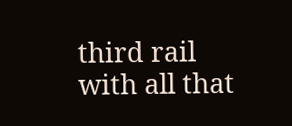third rail with all that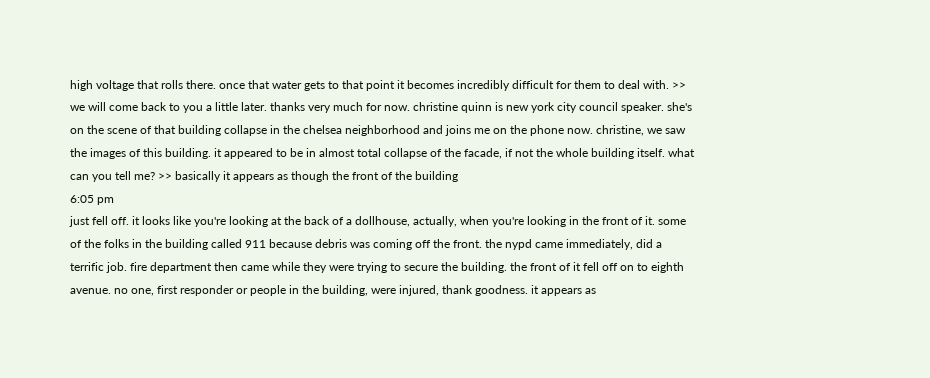high voltage that rolls there. once that water gets to that point it becomes incredibly difficult for them to deal with. >> we will come back to you a little later. thanks very much for now. christine quinn is new york city council speaker. she's on the scene of that building collapse in the chelsea neighborhood and joins me on the phone now. christine, we saw the images of this building. it appeared to be in almost total collapse of the facade, if not the whole building itself. what can you tell me? >> basically it appears as though the front of the building
6:05 pm
just fell off. it looks like you're looking at the back of a dollhouse, actually, when you're looking in the front of it. some of the folks in the building called 911 because debris was coming off the front. the nypd came immediately, did a terrific job. fire department then came while they were trying to secure the building. the front of it fell off on to eighth avenue. no one, first responder or people in the building, were injured, thank goodness. it appears as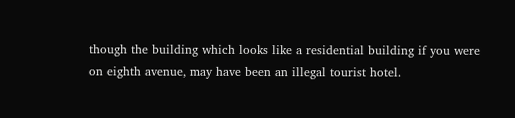though the building which looks like a residential building if you were on eighth avenue, may have been an illegal tourist hotel.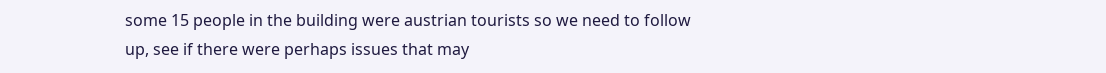some 15 people in the building were austrian tourists so we need to follow up, see if there were perhaps issues that may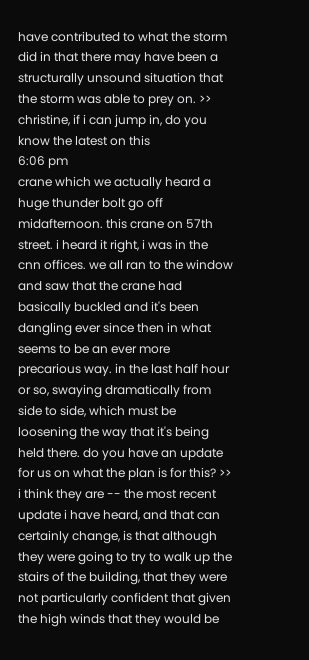have contributed to what the storm did in that there may have been a structurally unsound situation that the storm was able to prey on. >> christine, if i can jump in, do you know the latest on this
6:06 pm
crane which we actually heard a huge thunder bolt go off midafternoon. this crane on 57th street. i heard it right, i was in the cnn offices. we all ran to the window and saw that the crane had basically buckled and it's been dangling ever since then in what seems to be an ever more precarious way. in the last half hour or so, swaying dramatically from side to side, which must be loosening the way that it's being held there. do you have an update for us on what the plan is for this? >> i think they are -- the most recent update i have heard, and that can certainly change, is that although they were going to try to walk up the stairs of the building, that they were not particularly confident that given the high winds that they would be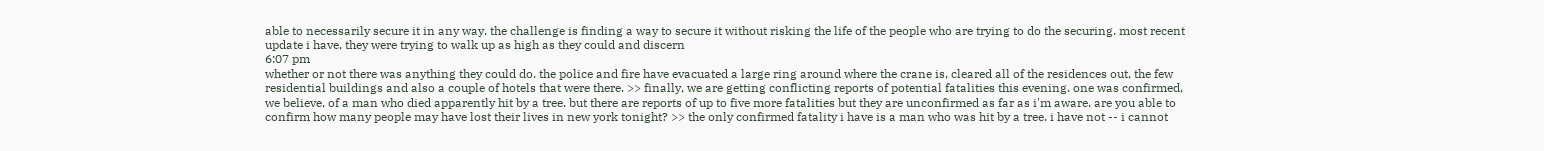able to necessarily secure it in any way. the challenge is finding a way to secure it without risking the life of the people who are trying to do the securing. most recent update i have, they were trying to walk up as high as they could and discern
6:07 pm
whether or not there was anything they could do. the police and fire have evacuated a large ring around where the crane is, cleared all of the residences out, the few residential buildings and also a couple of hotels that were there. >> finally, we are getting conflicting reports of potential fatalities this evening. one was confirmed, we believe, of a man who died apparently hit by a tree. but there are reports of up to five more fatalities but they are unconfirmed as far as i'm aware. are you able to confirm how many people may have lost their lives in new york tonight? >> the only confirmed fatality i have is a man who was hit by a tree. i have not -- i cannot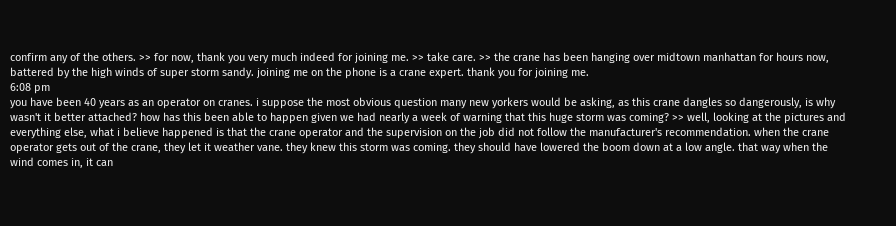confirm any of the others. >> for now, thank you very much indeed for joining me. >> take care. >> the crane has been hanging over midtown manhattan for hours now, battered by the high winds of super storm sandy. joining me on the phone is a crane expert. thank you for joining me.
6:08 pm
you have been 40 years as an operator on cranes. i suppose the most obvious question many new yorkers would be asking, as this crane dangles so dangerously, is why wasn't it better attached? how has this been able to happen given we had nearly a week of warning that this huge storm was coming? >> well, looking at the pictures and everything else, what i believe happened is that the crane operator and the supervision on the job did not follow the manufacturer's recommendation. when the crane operator gets out of the crane, they let it weather vane. they knew this storm was coming. they should have lowered the boom down at a low angle. that way when the wind comes in, it can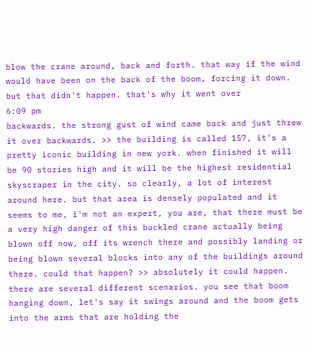blow the crane around, back and forth. that way if the wind would have been on the back of the boom, forcing it down. but that didn't happen. that's why it went over
6:09 pm
backwards. the strong gust of wind came back and just threw it over backwards. >> the building is called 157, it's a pretty iconic building in new york. when finished it will be 90 stories high and it will be the highest residential skyscraper in the city. so clearly, a lot of interest around here. but that area is densely populated and it seems to me, i'm not an expert, you are, that there must be a very high danger of this buckled crane actually being blown off now, off its wrench there and possibly landing or being blown several blocks into any of the buildings around there. could that happen? >> absolutely it could happen. there are several different scenarios. you see that boom hanging down, let's say it swings around and the boom gets into the arms that are holding the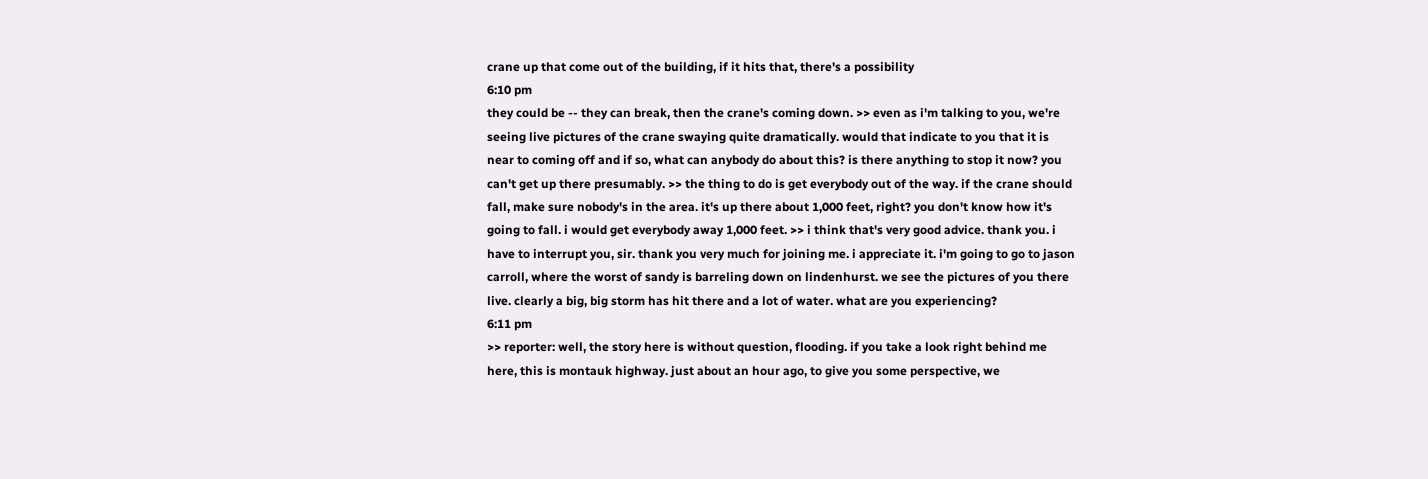crane up that come out of the building, if it hits that, there's a possibility
6:10 pm
they could be -- they can break, then the crane's coming down. >> even as i'm talking to you, we're seeing live pictures of the crane swaying quite dramatically. would that indicate to you that it is near to coming off and if so, what can anybody do about this? is there anything to stop it now? you can't get up there presumably. >> the thing to do is get everybody out of the way. if the crane should fall, make sure nobody's in the area. it's up there about 1,000 feet, right? you don't know how it's going to fall. i would get everybody away 1,000 feet. >> i think that's very good advice. thank you. i have to interrupt you, sir. thank you very much for joining me. i appreciate it. i'm going to go to jason carroll, where the worst of sandy is barreling down on lindenhurst. we see the pictures of you there live. clearly a big, big storm has hit there and a lot of water. what are you experiencing?
6:11 pm
>> reporter: well, the story here is without question, flooding. if you take a look right behind me here, this is montauk highway. just about an hour ago, to give you some perspective, we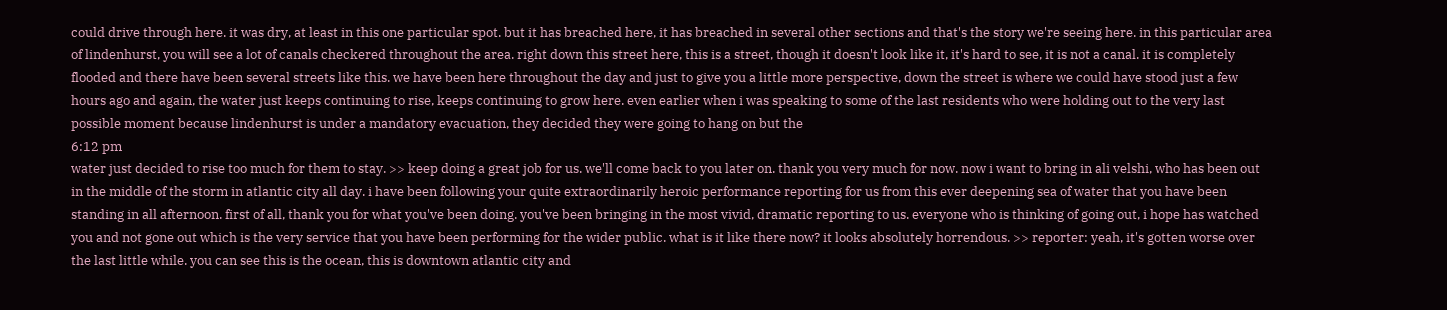could drive through here. it was dry, at least in this one particular spot. but it has breached here, it has breached in several other sections and that's the story we're seeing here. in this particular area of lindenhurst, you will see a lot of canals checkered throughout the area. right down this street here, this is a street, though it doesn't look like it, it's hard to see, it is not a canal. it is completely flooded and there have been several streets like this. we have been here throughout the day and just to give you a little more perspective, down the street is where we could have stood just a few hours ago and again, the water just keeps continuing to rise, keeps continuing to grow here. even earlier when i was speaking to some of the last residents who were holding out to the very last possible moment because lindenhurst is under a mandatory evacuation, they decided they were going to hang on but the
6:12 pm
water just decided to rise too much for them to stay. >> keep doing a great job for us. we'll come back to you later on. thank you very much for now. now i want to bring in ali velshi, who has been out in the middle of the storm in atlantic city all day. i have been following your quite extraordinarily heroic performance reporting for us from this ever deepening sea of water that you have been standing in all afternoon. first of all, thank you for what you've been doing. you've been bringing in the most vivid, dramatic reporting to us. everyone who is thinking of going out, i hope has watched you and not gone out which is the very service that you have been performing for the wider public. what is it like there now? it looks absolutely horrendous. >> reporter: yeah, it's gotten worse over the last little while. you can see this is the ocean, this is downtown atlantic city and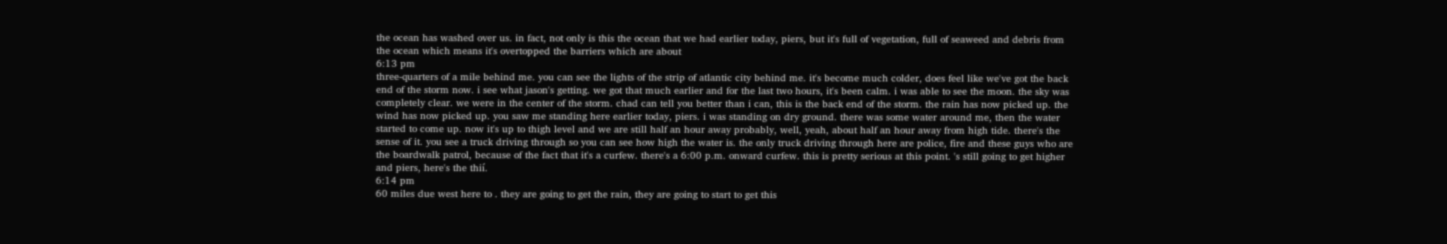the ocean has washed over us. in fact, not only is this the ocean that we had earlier today, piers, but it's full of vegetation, full of seaweed and debris from the ocean which means it's overtopped the barriers which are about
6:13 pm
three-quarters of a mile behind me. you can see the lights of the strip of atlantic city behind me. it's become much colder, does feel like we've got the back end of the storm now. i see what jason's getting. we got that much earlier and for the last two hours, it's been calm. i was able to see the moon. the sky was completely clear. we were in the center of the storm. chad can tell you better than i can, this is the back end of the storm. the rain has now picked up. the wind has now picked up. you saw me standing here earlier today, piers. i was standing on dry ground. there was some water around me, then the water started to come up. now it's up to thigh level and we are still half an hour away probably, well, yeah, about half an hour away from high tide. there's the sense of it. you see a truck driving through so you can see how high the water is. the only truck driving through here are police, fire and these guys who are the boardwalk patrol, because of the fact that it's a curfew. there's a 6:00 p.m. onward curfew. this is pretty serious at this point. 's still going to get higher and piers, here's the thií.
6:14 pm
60 miles due west here to . they are going to get the rain, they are going to start to get this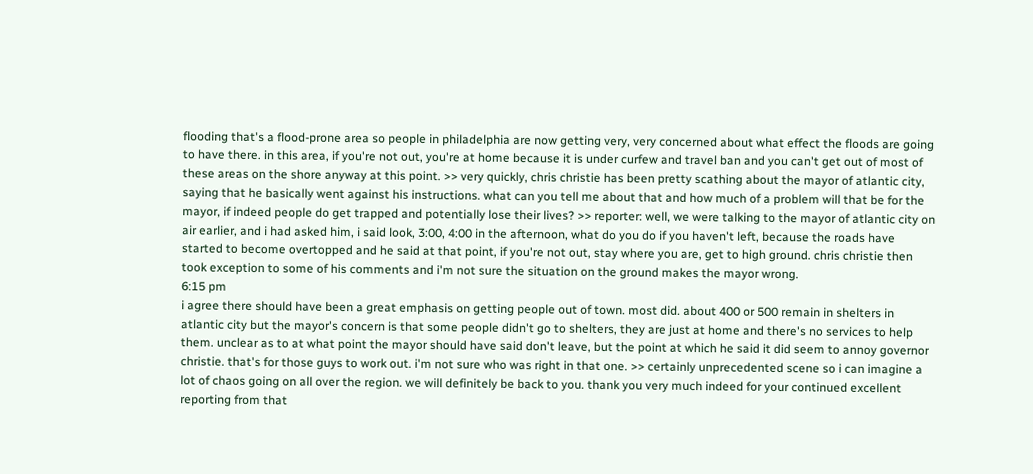flooding that's a flood-prone area so people in philadelphia are now getting very, very concerned about what effect the floods are going to have there. in this area, if you're not out, you're at home because it is under curfew and travel ban and you can't get out of most of these areas on the shore anyway at this point. >> very quickly, chris christie has been pretty scathing about the mayor of atlantic city, saying that he basically went against his instructions. what can you tell me about that and how much of a problem will that be for the mayor, if indeed people do get trapped and potentially lose their lives? >> reporter: well, we were talking to the mayor of atlantic city on air earlier, and i had asked him, i said look, 3:00, 4:00 in the afternoon, what do you do if you haven't left, because the roads have started to become overtopped and he said at that point, if you're not out, stay where you are, get to high ground. chris christie then took exception to some of his comments and i'm not sure the situation on the ground makes the mayor wrong.
6:15 pm
i agree there should have been a great emphasis on getting people out of town. most did. about 400 or 500 remain in shelters in atlantic city but the mayor's concern is that some people didn't go to shelters, they are just at home and there's no services to help them. unclear as to at what point the mayor should have said don't leave, but the point at which he said it did seem to annoy governor christie. that's for those guys to work out. i'm not sure who was right in that one. >> certainly unprecedented scene so i can imagine a lot of chaos going on all over the region. we will definitely be back to you. thank you very much indeed for your continued excellent reporting from that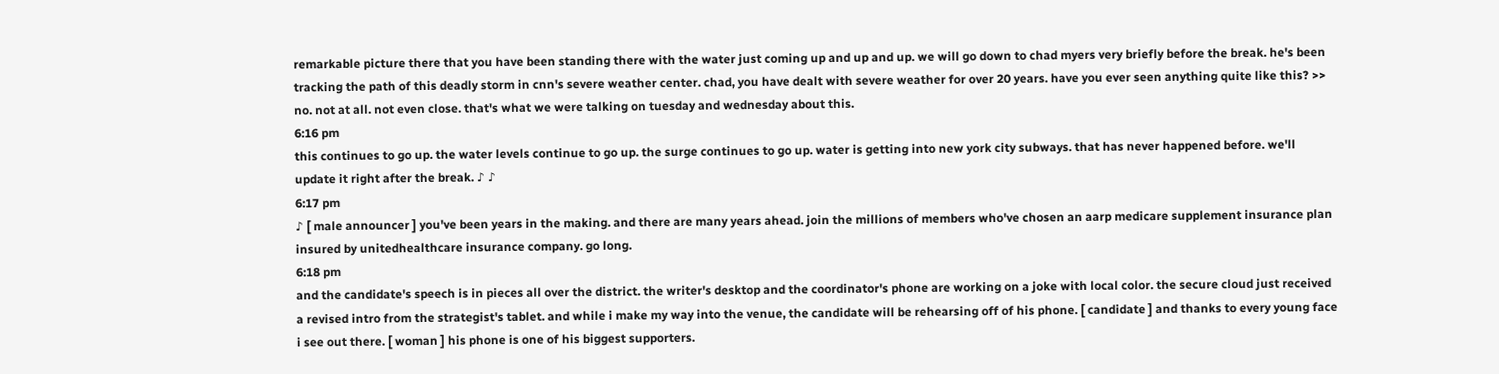remarkable picture there that you have been standing there with the water just coming up and up and up. we will go down to chad myers very briefly before the break. he's been tracking the path of this deadly storm in cnn's severe weather center. chad, you have dealt with severe weather for over 20 years. have you ever seen anything quite like this? >> no. not at all. not even close. that's what we were talking on tuesday and wednesday about this.
6:16 pm
this continues to go up. the water levels continue to go up. the surge continues to go up. water is getting into new york city subways. that has never happened before. we'll update it right after the break. ♪ ♪
6:17 pm
♪ [ male announcer ] you've been years in the making. and there are many years ahead. join the millions of members who've chosen an aarp medicare supplement insurance plan insured by unitedhealthcare insurance company. go long.
6:18 pm
and the candidate's speech is in pieces all over the district. the writer's desktop and the coordinator's phone are working on a joke with local color. the secure cloud just received a revised intro from the strategist's tablet. and while i make my way into the venue, the candidate will be rehearsing off of his phone. [ candidate ] and thanks to every young face i see out there. [ woman ] his phone is one of his biggest supporters.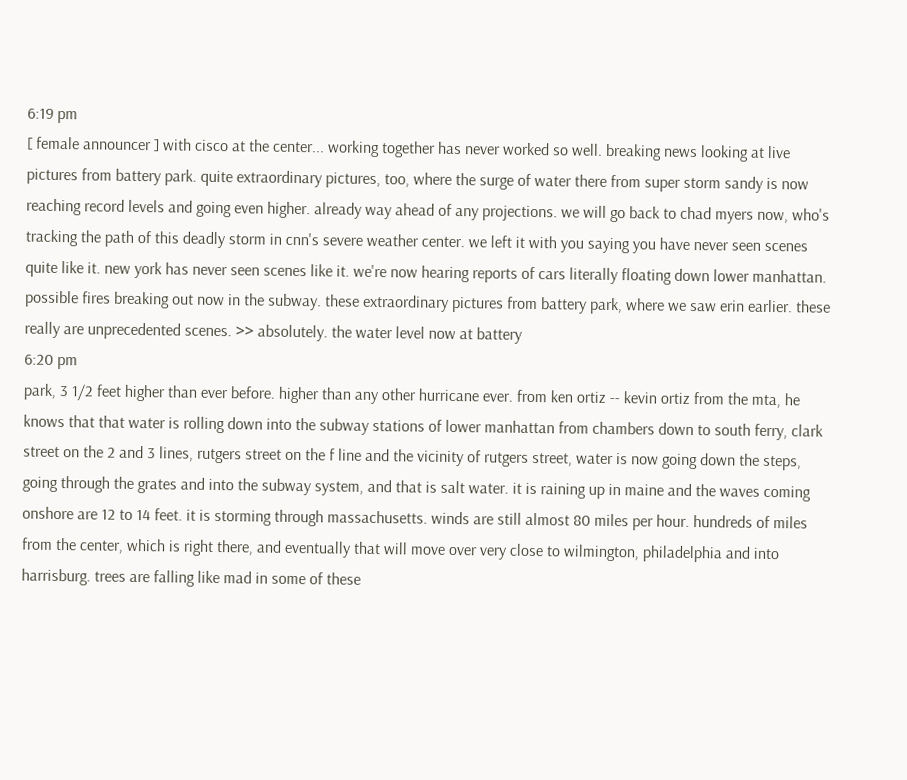6:19 pm
[ female announcer ] with cisco at the center... working together has never worked so well. breaking news looking at live pictures from battery park. quite extraordinary pictures, too, where the surge of water there from super storm sandy is now reaching record levels and going even higher. already way ahead of any projections. we will go back to chad myers now, who's tracking the path of this deadly storm in cnn's severe weather center. we left it with you saying you have never seen scenes quite like it. new york has never seen scenes like it. we're now hearing reports of cars literally floating down lower manhattan. possible fires breaking out now in the subway. these extraordinary pictures from battery park, where we saw erin earlier. these really are unprecedented scenes. >> absolutely. the water level now at battery
6:20 pm
park, 3 1/2 feet higher than ever before. higher than any other hurricane ever. from ken ortiz -- kevin ortiz from the mta, he knows that that water is rolling down into the subway stations of lower manhattan from chambers down to south ferry, clark street on the 2 and 3 lines, rutgers street on the f line and the vicinity of rutgers street, water is now going down the steps, going through the grates and into the subway system, and that is salt water. it is raining up in maine and the waves coming onshore are 12 to 14 feet. it is storming through massachusetts. winds are still almost 80 miles per hour. hundreds of miles from the center, which is right there, and eventually that will move over very close to wilmington, philadelphia and into harrisburg. trees are falling like mad in some of these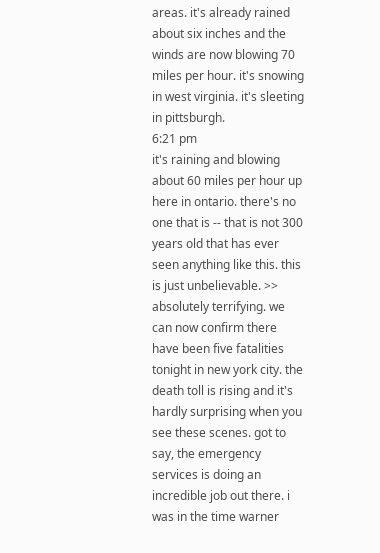areas. it's already rained about six inches and the winds are now blowing 70 miles per hour. it's snowing in west virginia. it's sleeting in pittsburgh.
6:21 pm
it's raining and blowing about 60 miles per hour up here in ontario. there's no one that is -- that is not 300 years old that has ever seen anything like this. this is just unbelievable. >> absolutely terrifying. we can now confirm there have been five fatalities tonight in new york city. the death toll is rising and it's hardly surprising when you see these scenes. got to say, the emergency services is doing an incredible job out there. i was in the time warner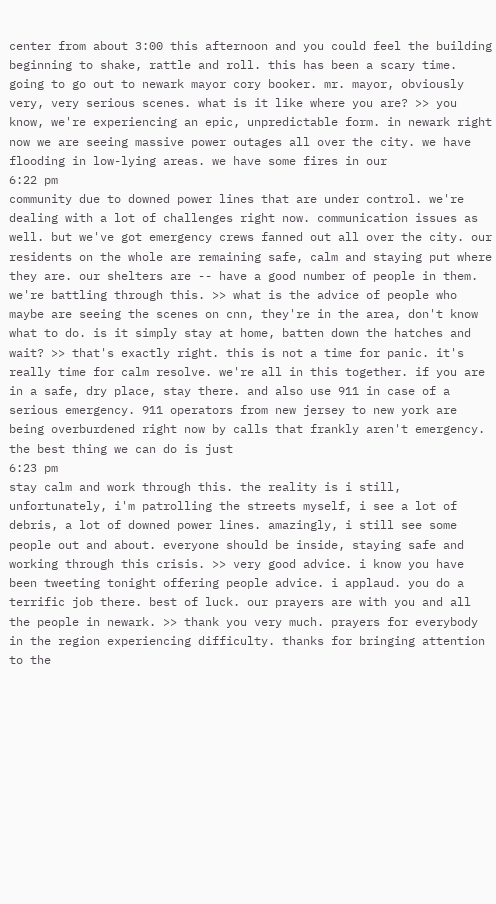center from about 3:00 this afternoon and you could feel the building beginning to shake, rattle and roll. this has been a scary time. going to go out to newark mayor cory booker. mr. mayor, obviously very, very serious scenes. what is it like where you are? >> you know, we're experiencing an epic, unpredictable form. in newark right now we are seeing massive power outages all over the city. we have flooding in low-lying areas. we have some fires in our
6:22 pm
community due to downed power lines that are under control. we're dealing with a lot of challenges right now. communication issues as well. but we've got emergency crews fanned out all over the city. our residents on the whole are remaining safe, calm and staying put where they are. our shelters are -- have a good number of people in them. we're battling through this. >> what is the advice of people who maybe are seeing the scenes on cnn, they're in the area, don't know what to do. is it simply stay at home, batten down the hatches and wait? >> that's exactly right. this is not a time for panic. it's really time for calm resolve. we're all in this together. if you are in a safe, dry place, stay there. and also use 911 in case of a serious emergency. 911 operators from new jersey to new york are being overburdened right now by calls that frankly aren't emergency. the best thing we can do is just
6:23 pm
stay calm and work through this. the reality is i still, unfortunately, i'm patrolling the streets myself, i see a lot of debris, a lot of downed power lines. amazingly, i still see some people out and about. everyone should be inside, staying safe and working through this crisis. >> very good advice. i know you have been tweeting tonight offering people advice. i applaud. you do a terrific job there. best of luck. our prayers are with you and all the people in newark. >> thank you very much. prayers for everybody in the region experiencing difficulty. thanks for bringing attention to the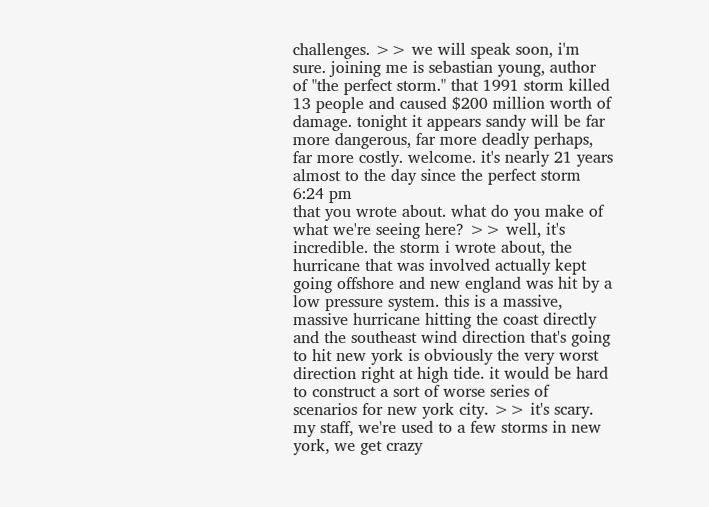challenges. >> we will speak soon, i'm sure. joining me is sebastian young, author of "the perfect storm." that 1991 storm killed 13 people and caused $200 million worth of damage. tonight it appears sandy will be far more dangerous, far more deadly perhaps, far more costly. welcome. it's nearly 21 years almost to the day since the perfect storm
6:24 pm
that you wrote about. what do you make of what we're seeing here? >> well, it's incredible. the storm i wrote about, the hurricane that was involved actually kept going offshore and new england was hit by a low pressure system. this is a massive, massive hurricane hitting the coast directly and the southeast wind direction that's going to hit new york is obviously the very worst direction right at high tide. it would be hard to construct a sort of worse series of scenarios for new york city. >> it's scary. my staff, we're used to a few storms in new york, we get crazy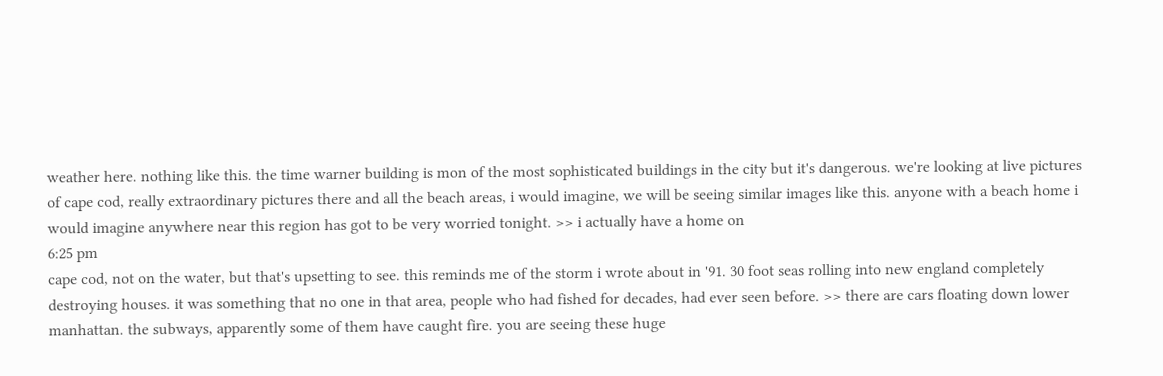weather here. nothing like this. the time warner building is mon of the most sophisticated buildings in the city but it's dangerous. we're looking at live pictures of cape cod, really extraordinary pictures there and all the beach areas, i would imagine, we will be seeing similar images like this. anyone with a beach home i would imagine anywhere near this region has got to be very worried tonight. >> i actually have a home on
6:25 pm
cape cod, not on the water, but that's upsetting to see. this reminds me of the storm i wrote about in '91. 30 foot seas rolling into new england completely destroying houses. it was something that no one in that area, people who had fished for decades, had ever seen before. >> there are cars floating down lower manhattan. the subways, apparently some of them have caught fire. you are seeing these huge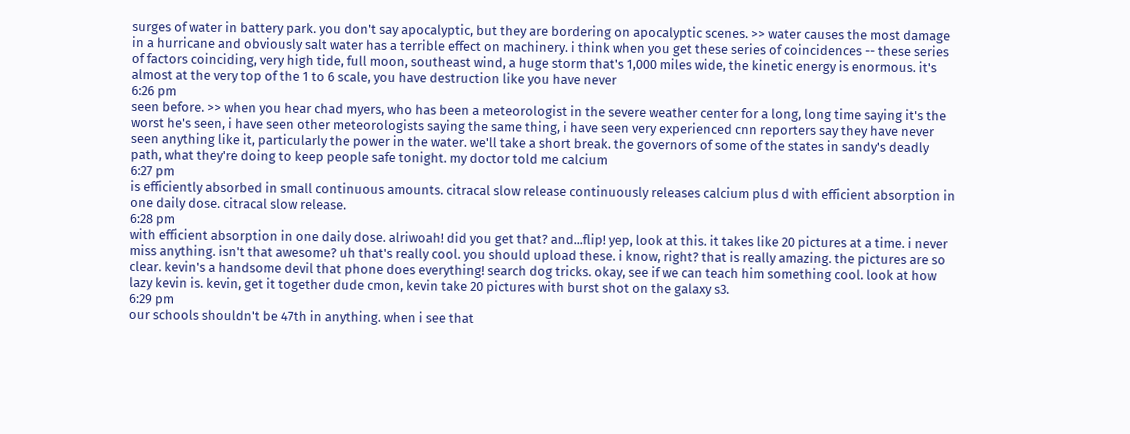surges of water in battery park. you don't say apocalyptic, but they are bordering on apocalyptic scenes. >> water causes the most damage in a hurricane and obviously salt water has a terrible effect on machinery. i think when you get these series of coincidences -- these series of factors coinciding, very high tide, full moon, southeast wind, a huge storm that's 1,000 miles wide, the kinetic energy is enormous. it's almost at the very top of the 1 to 6 scale, you have destruction like you have never
6:26 pm
seen before. >> when you hear chad myers, who has been a meteorologist in the severe weather center for a long, long time saying it's the worst he's seen, i have seen other meteorologists saying the same thing, i have seen very experienced cnn reporters say they have never seen anything like it, particularly the power in the water. we'll take a short break. the governors of some of the states in sandy's deadly path, what they're doing to keep people safe tonight. my doctor told me calcium
6:27 pm
is efficiently absorbed in small continuous amounts. citracal slow release continuously releases calcium plus d with efficient absorption in one daily dose. citracal slow release.
6:28 pm
with efficient absorption in one daily dose. alriwoah! did you get that? and...flip! yep, look at this. it takes like 20 pictures at a time. i never miss anything. isn't that awesome? uh that's really cool. you should upload these. i know, right? that is really amazing. the pictures are so clear. kevin's a handsome devil that phone does everything! search dog tricks. okay, see if we can teach him something cool. look at how lazy kevin is. kevin, get it together dude cmon, kevin take 20 pictures with burst shot on the galaxy s3.
6:29 pm
our schools shouldn't be 47th in anything. when i see that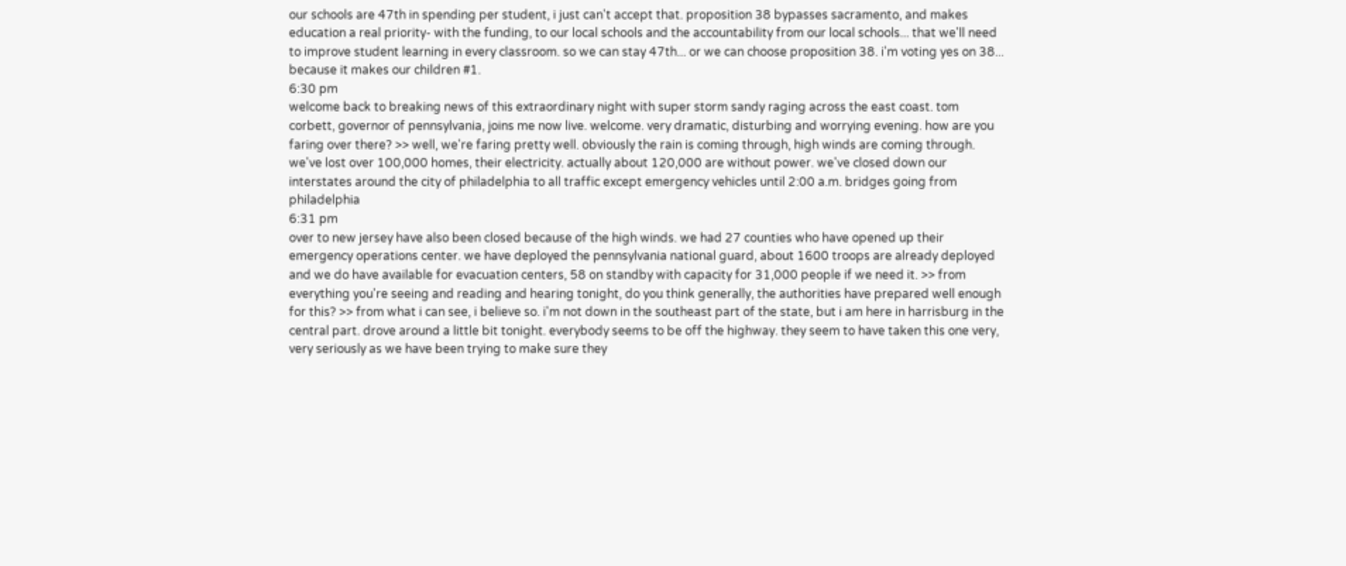our schools are 47th in spending per student, i just can't accept that. proposition 38 bypasses sacramento, and makes education a real priority- with the funding, to our local schools and the accountability from our local schools... that we'll need to improve student learning in every classroom. so we can stay 47th... or we can choose proposition 38. i'm voting yes on 38... because it makes our children #1.
6:30 pm
welcome back to breaking news of this extraordinary night with super storm sandy raging across the east coast. tom corbett, governor of pennsylvania, joins me now live. welcome. very dramatic, disturbing and worrying evening. how are you faring over there? >> well, we're faring pretty well. obviously the rain is coming through, high winds are coming through. we've lost over 100,000 homes, their electricity. actually about 120,000 are without power. we've closed down our interstates around the city of philadelphia to all traffic except emergency vehicles until 2:00 a.m. bridges going from philadelphia
6:31 pm
over to new jersey have also been closed because of the high winds. we had 27 counties who have opened up their emergency operations center. we have deployed the pennsylvania national guard, about 1600 troops are already deployed and we do have available for evacuation centers, 58 on standby with capacity for 31,000 people if we need it. >> from everything you're seeing and reading and hearing tonight, do you think generally, the authorities have prepared well enough for this? >> from what i can see, i believe so. i'm not down in the southeast part of the state, but i am here in harrisburg in the central part. drove around a little bit tonight. everybody seems to be off the highway. they seem to have taken this one very, very seriously as we have been trying to make sure they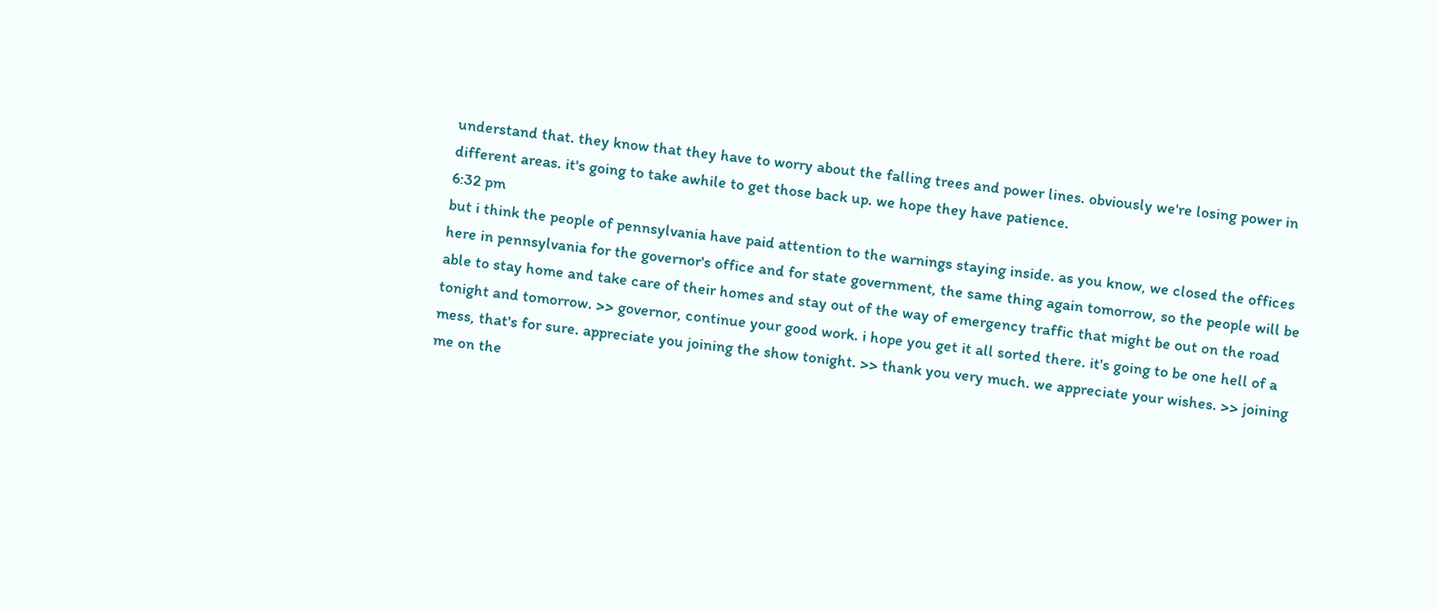understand that. they know that they have to worry about the falling trees and power lines. obviously we're losing power in different areas. it's going to take awhile to get those back up. we hope they have patience.
6:32 pm
but i think the people of pennsylvania have paid attention to the warnings staying inside. as you know, we closed the offices here in pennsylvania for the governor's office and for state government, the same thing again tomorrow, so the people will be able to stay home and take care of their homes and stay out of the way of emergency traffic that might be out on the road tonight and tomorrow. >> governor, continue your good work. i hope you get it all sorted there. it's going to be one hell of a mess, that's for sure. appreciate you joining the show tonight. >> thank you very much. we appreciate your wishes. >> joining me on the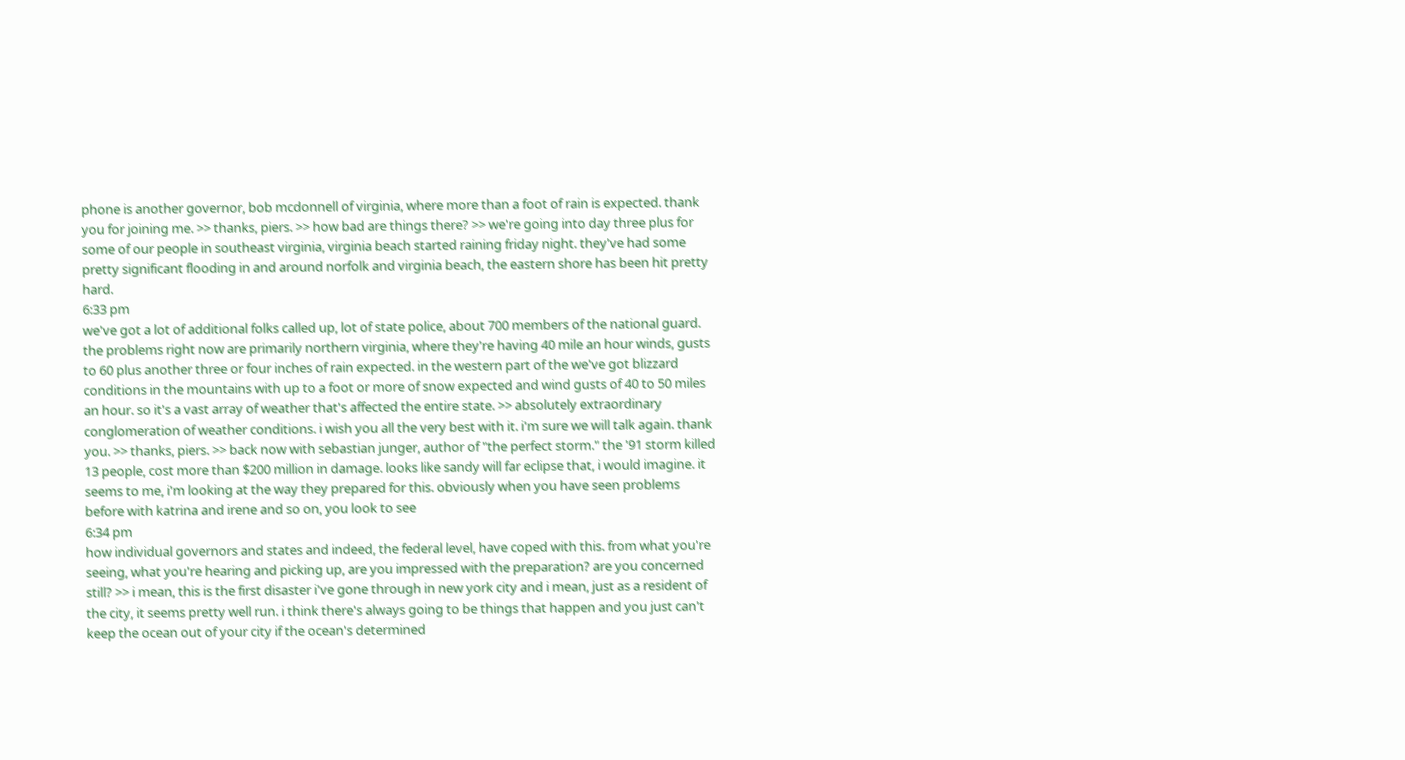phone is another governor, bob mcdonnell of virginia, where more than a foot of rain is expected. thank you for joining me. >> thanks, piers. >> how bad are things there? >> we're going into day three plus for some of our people in southeast virginia, virginia beach started raining friday night. they've had some pretty significant flooding in and around norfolk and virginia beach, the eastern shore has been hit pretty hard.
6:33 pm
we've got a lot of additional folks called up, lot of state police, about 700 members of the national guard. the problems right now are primarily northern virginia, where they're having 40 mile an hour winds, gusts to 60 plus another three or four inches of rain expected. in the western part of the we've got blizzard conditions in the mountains with up to a foot or more of snow expected and wind gusts of 40 to 50 miles an hour. so it's a vast array of weather that's affected the entire state. >> absolutely extraordinary conglomeration of weather conditions. i wish you all the very best with it. i'm sure we will talk again. thank you. >> thanks, piers. >> back now with sebastian junger, author of "the perfect storm." the '91 storm killed 13 people, cost more than $200 million in damage. looks like sandy will far eclipse that, i would imagine. it seems to me, i'm looking at the way they prepared for this. obviously when you have seen problems before with katrina and irene and so on, you look to see
6:34 pm
how individual governors and states and indeed, the federal level, have coped with this. from what you're seeing, what you're hearing and picking up, are you impressed with the preparation? are you concerned still? >> i mean, this is the first disaster i've gone through in new york city and i mean, just as a resident of the city, it seems pretty well run. i think there's always going to be things that happen and you just can't keep the ocean out of your city if the ocean's determined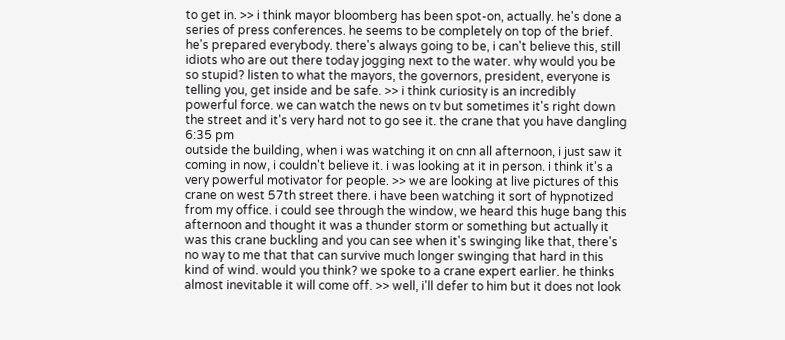to get in. >> i think mayor bloomberg has been spot-on, actually. he's done a series of press conferences. he seems to be completely on top of the brief. he's prepared everybody. there's always going to be, i can't believe this, still idiots who are out there today jogging next to the water. why would you be so stupid? listen to what the mayors, the governors, president, everyone is telling you, get inside and be safe. >> i think curiosity is an incredibly powerful force. we can watch the news on tv but sometimes it's right down the street and it's very hard not to go see it. the crane that you have dangling
6:35 pm
outside the building, when i was watching it on cnn all afternoon, i just saw it coming in now, i couldn't believe it. i was looking at it in person. i think it's a very powerful motivator for people. >> we are looking at live pictures of this crane on west 57th street there. i have been watching it sort of hypnotized from my office. i could see through the window, we heard this huge bang this afternoon and thought it was a thunder storm or something but actually it was this crane buckling and you can see when it's swinging like that, there's no way to me that that can survive much longer swinging that hard in this kind of wind. would you think? we spoke to a crane expert earlier. he thinks almost inevitable it will come off. >> well, i'll defer to him but it does not look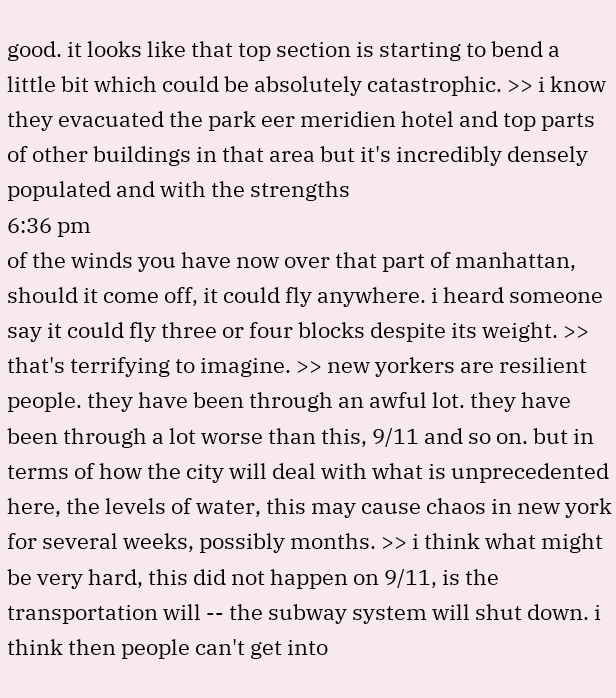good. it looks like that top section is starting to bend a little bit which could be absolutely catastrophic. >> i know they evacuated the park eer meridien hotel and top parts of other buildings in that area but it's incredibly densely populated and with the strengths
6:36 pm
of the winds you have now over that part of manhattan, should it come off, it could fly anywhere. i heard someone say it could fly three or four blocks despite its weight. >> that's terrifying to imagine. >> new yorkers are resilient people. they have been through an awful lot. they have been through a lot worse than this, 9/11 and so on. but in terms of how the city will deal with what is unprecedented here, the levels of water, this may cause chaos in new york for several weeks, possibly months. >> i think what might be very hard, this did not happen on 9/11, is the transportation will -- the subway system will shut down. i think then people can't get into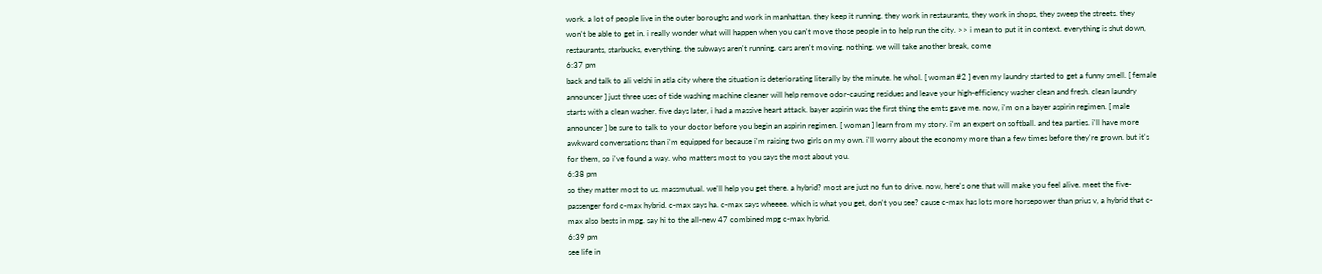work. a lot of people live in the outer boroughs and work in manhattan. they keep it running. they work in restaurants, they work in shops, they sweep the streets. they won't be able to get in. i really wonder what will happen when you can't move those people in to help run the city. >> i mean to put it in context. everything is shut down, restaurants, starbucks, everything. the subways aren't running. cars aren't moving. nothing. we will take another break, come
6:37 pm
back and talk to ali velshi in atla city where the situation is deteriorating literally by the minute. he whol. [ woman #2 ] even my laundry started to get a funny smell. [ female announcer ] just three uses of tide washing machine cleaner will help remove odor-causing residues and leave your high-efficiency washer clean and fresh. clean laundry starts with a clean washer. five days later, i had a massive heart attack. bayer aspirin was the first thing the emts gave me. now, i'm on a bayer aspirin regimen. [ male announcer ] be sure to talk to your doctor before you begin an aspirin regimen. [ woman ] learn from my story. i'm an expert on softball. and tea parties. i'll have more awkward conversations than i'm equipped for because i'm raising two girls on my own. i'll worry about the economy more than a few times before they're grown. but it's for them, so i've found a way. who matters most to you says the most about you.
6:38 pm
so they matter most to us. massmutual. we'll help you get there. a hybrid? most are just no fun to drive. now, here's one that will make you feel alive. meet the five-passenger ford c-max hybrid. c-max says ha. c-max says wheeee. which is what you get, don't you see? cause c-max has lots more horsepower than prius v, a hybrid that c-max also bests in mpg. say hi to the all-new 47 combined mpg c-max hybrid.
6:39 pm
see life in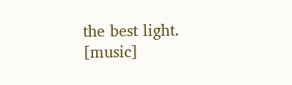the best light. [music]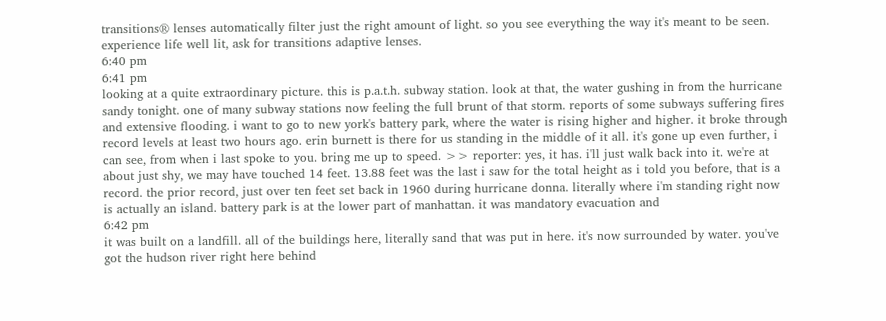transitions® lenses automatically filter just the right amount of light. so you see everything the way it's meant to be seen. experience life well lit, ask for transitions adaptive lenses.
6:40 pm
6:41 pm
looking at a quite extraordinary picture. this is p.a.t.h. subway station. look at that, the water gushing in from the hurricane sandy tonight. one of many subway stations now feeling the full brunt of that storm. reports of some subways suffering fires and extensive flooding. i want to go to new york's battery park, where the water is rising higher and higher. it broke through record levels at least two hours ago. erin burnett is there for us standing in the middle of it all. it's gone up even further, i can see, from when i last spoke to you. bring me up to speed. >> reporter: yes, it has. i'll just walk back into it. we're at about just shy, we may have touched 14 feet. 13.88 feet was the last i saw for the total height as i told you before, that is a record. the prior record, just over ten feet set back in 1960 during hurricane donna. literally where i'm standing right now is actually an island. battery park is at the lower part of manhattan. it was mandatory evacuation and
6:42 pm
it was built on a landfill. all of the buildings here, literally sand that was put in here. it's now surrounded by water. you've got the hudson river right here behind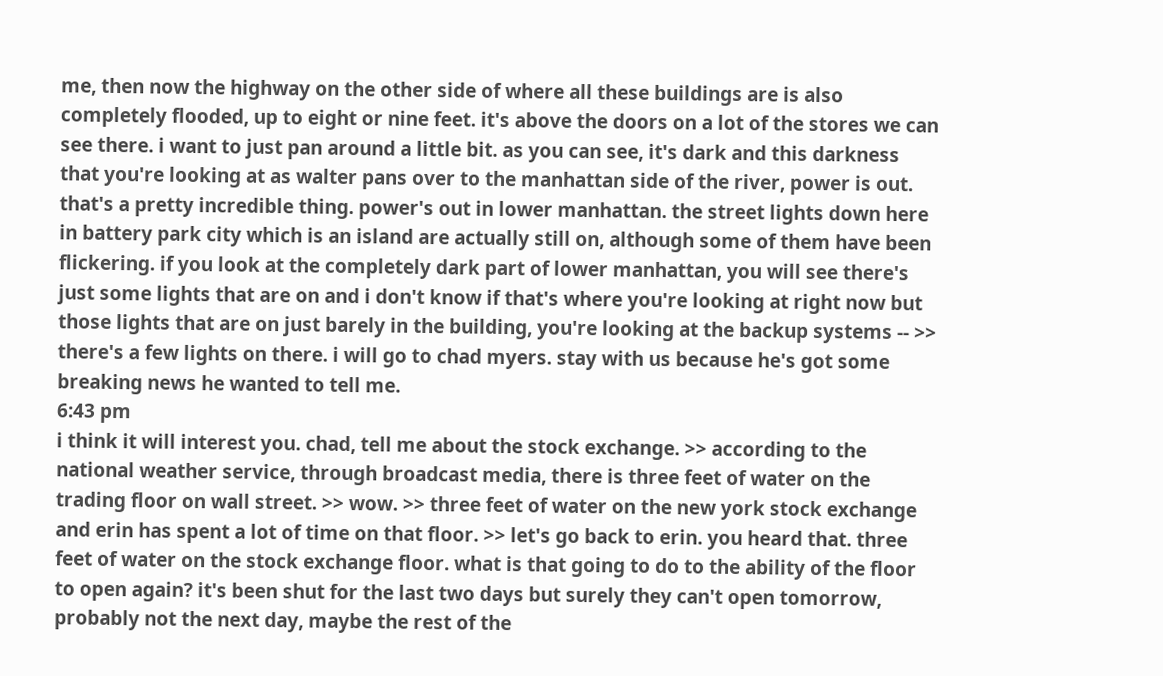me, then now the highway on the other side of where all these buildings are is also completely flooded, up to eight or nine feet. it's above the doors on a lot of the stores we can see there. i want to just pan around a little bit. as you can see, it's dark and this darkness that you're looking at as walter pans over to the manhattan side of the river, power is out. that's a pretty incredible thing. power's out in lower manhattan. the street lights down here in battery park city which is an island are actually still on, although some of them have been flickering. if you look at the completely dark part of lower manhattan, you will see there's just some lights that are on and i don't know if that's where you're looking at right now but those lights that are on just barely in the building, you're looking at the backup systems -- >> there's a few lights on there. i will go to chad myers. stay with us because he's got some breaking news he wanted to tell me.
6:43 pm
i think it will interest you. chad, tell me about the stock exchange. >> according to the national weather service, through broadcast media, there is three feet of water on the trading floor on wall street. >> wow. >> three feet of water on the new york stock exchange and erin has spent a lot of time on that floor. >> let's go back to erin. you heard that. three feet of water on the stock exchange floor. what is that going to do to the ability of the floor to open again? it's been shut for the last two days but surely they can't open tomorrow, probably not the next day, maybe the rest of the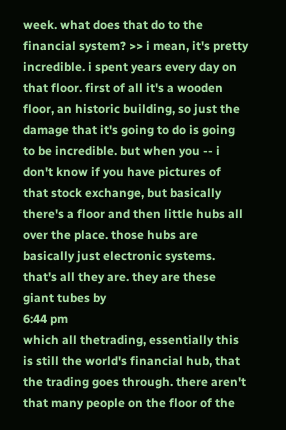week. what does that do to the financial system? >> i mean, it's pretty incredible. i spent years every day on that floor. first of all it's a wooden floor, an historic building, so just the damage that it's going to do is going to be incredible. but when you -- i don't know if you have pictures of that stock exchange, but basically there's a floor and then little hubs all over the place. those hubs are basically just electronic systems. that's all they are. they are these giant tubes by
6:44 pm
which all thetrading, essentially this is still the world's financial hub, that the trading goes through. there aren't that many people on the floor of the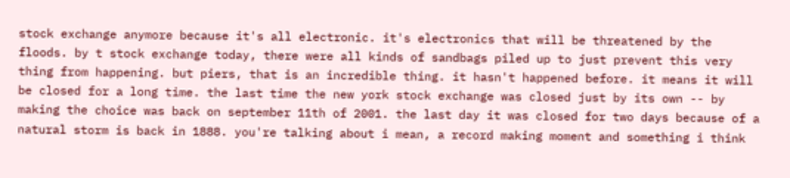stock exchange anymore because it's all electronic. it's electronics that will be threatened by the floods. by t stock exchange today, there were all kinds of sandbags piled up to just prevent this very thing from happening. but piers, that is an incredible thing. it hasn't happened before. it means it will be closed for a long time. the last time the new york stock exchange was closed just by its own -- by making the choice was back on september 11th of 2001. the last day it was closed for two days because of a natural storm is back in 1888. you're talking about i mean, a record making moment and something i think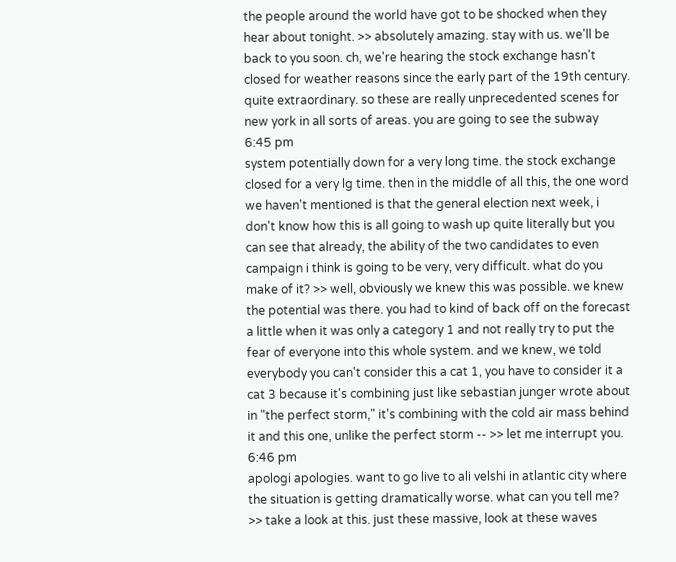the people around the world have got to be shocked when they hear about tonight. >> absolutely amazing. stay with us. we'll be back to you soon. ch, we're hearing the stock exchange hasn't closed for weather reasons since the early part of the 19th century. quite extraordinary. so these are really unprecedented scenes for new york in all sorts of areas. you are going to see the subway
6:45 pm
system potentially down for a very long time. the stock exchange closed for a very lg time. then in the middle of all this, the one word we haven't mentioned is that the general election next week, i don't know how this is all going to wash up quite literally but you can see that already, the ability of the two candidates to even campaign i think is going to be very, very difficult. what do you make of it? >> well, obviously we knew this was possible. we knew the potential was there. you had to kind of back off on the forecast a little when it was only a category 1 and not really try to put the fear of everyone into this whole system. and we knew, we told everybody you can't consider this a cat 1, you have to consider it a cat 3 because it's combining just like sebastian junger wrote about in "the perfect storm," it's combining with the cold air mass behind it and this one, unlike the perfect storm -- >> let me interrupt you.
6:46 pm
apologi apologies. want to go live to ali velshi in atlantic city where the situation is getting dramatically worse. what can you tell me? >> take a look at this. just these massive, look at these waves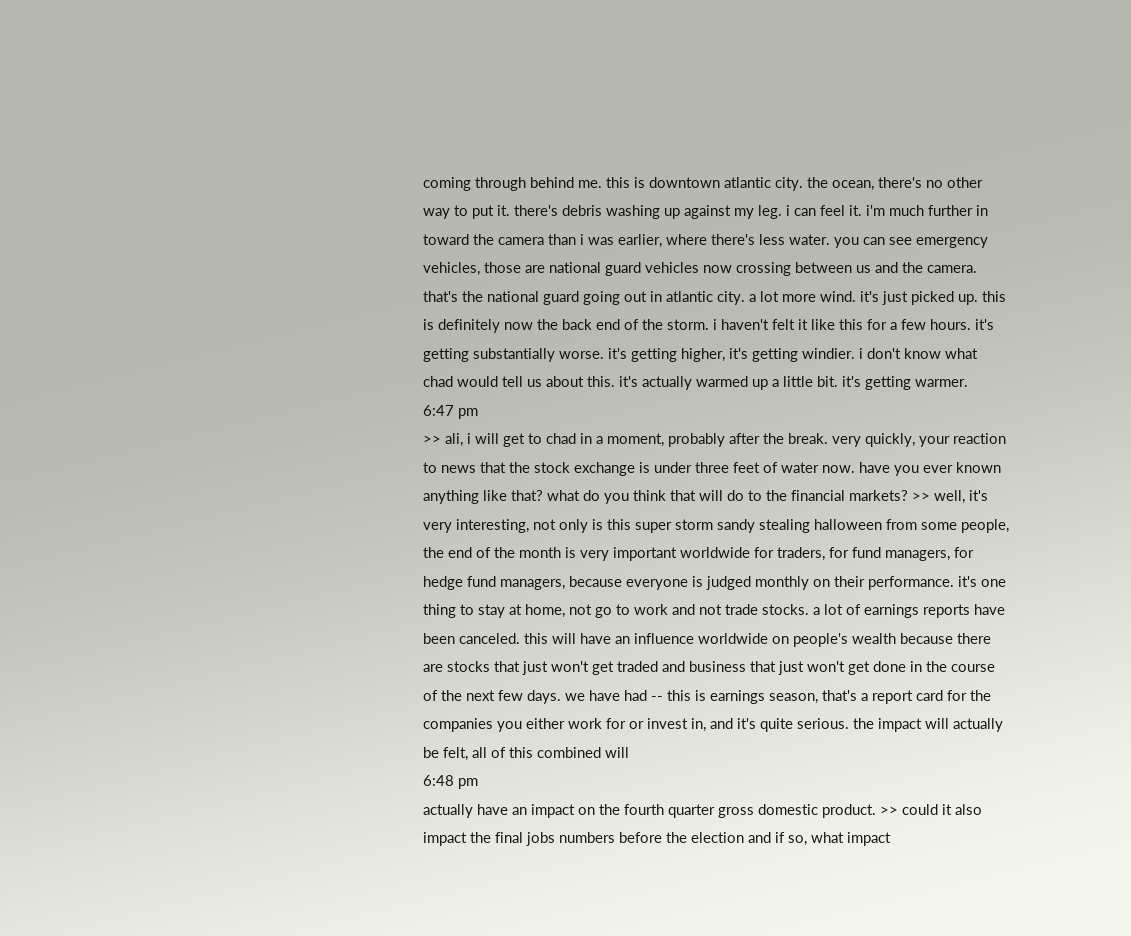coming through behind me. this is downtown atlantic city. the ocean, there's no other way to put it. there's debris washing up against my leg. i can feel it. i'm much further in toward the camera than i was earlier, where there's less water. you can see emergency vehicles, those are national guard vehicles now crossing between us and the camera. that's the national guard going out in atlantic city. a lot more wind. it's just picked up. this is definitely now the back end of the storm. i haven't felt it like this for a few hours. it's getting substantially worse. it's getting higher, it's getting windier. i don't know what chad would tell us about this. it's actually warmed up a little bit. it's getting warmer.
6:47 pm
>> ali, i will get to chad in a moment, probably after the break. very quickly, your reaction to news that the stock exchange is under three feet of water now. have you ever known anything like that? what do you think that will do to the financial markets? >> well, it's very interesting, not only is this super storm sandy stealing halloween from some people, the end of the month is very important worldwide for traders, for fund managers, for hedge fund managers, because everyone is judged monthly on their performance. it's one thing to stay at home, not go to work and not trade stocks. a lot of earnings reports have been canceled. this will have an influence worldwide on people's wealth because there are stocks that just won't get traded and business that just won't get done in the course of the next few days. we have had -- this is earnings season, that's a report card for the companies you either work for or invest in, and it's quite serious. the impact will actually be felt, all of this combined will
6:48 pm
actually have an impact on the fourth quarter gross domestic product. >> could it also impact the final jobs numbers before the election and if so, what impact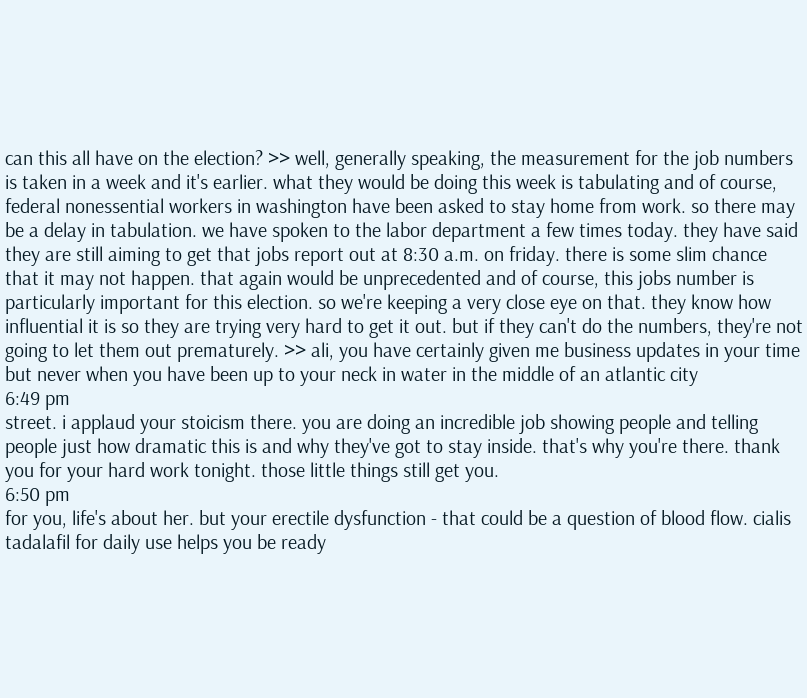can this all have on the election? >> well, generally speaking, the measurement for the job numbers is taken in a week and it's earlier. what they would be doing this week is tabulating and of course, federal nonessential workers in washington have been asked to stay home from work. so there may be a delay in tabulation. we have spoken to the labor department a few times today. they have said they are still aiming to get that jobs report out at 8:30 a.m. on friday. there is some slim chance that it may not happen. that again would be unprecedented and of course, this jobs number is particularly important for this election. so we're keeping a very close eye on that. they know how influential it is so they are trying very hard to get it out. but if they can't do the numbers, they're not going to let them out prematurely. >> ali, you have certainly given me business updates in your time but never when you have been up to your neck in water in the middle of an atlantic city
6:49 pm
street. i applaud your stoicism there. you are doing an incredible job showing people and telling people just how dramatic this is and why they've got to stay inside. that's why you're there. thank you for your hard work tonight. those little things still get you.
6:50 pm
for you, life's about her. but your erectile dysfunction - that could be a question of blood flow. cialis tadalafil for daily use helps you be ready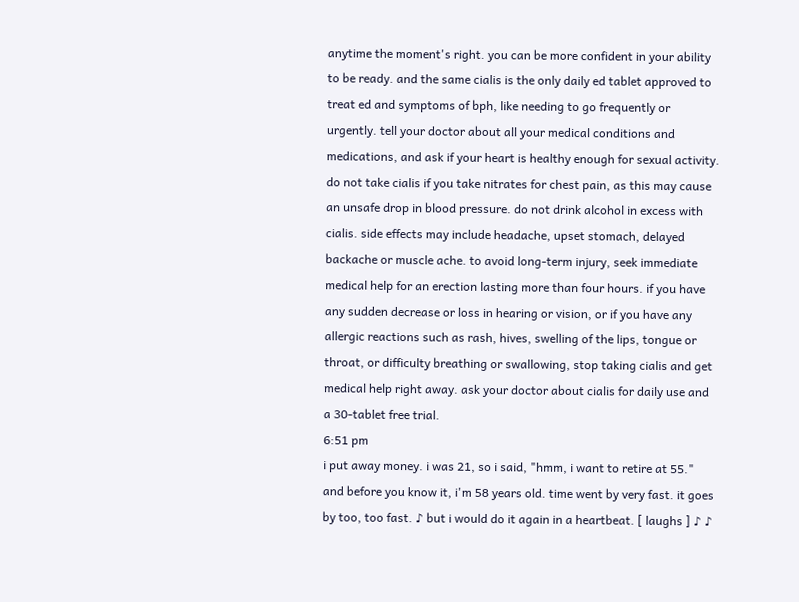anytime the moment's right. you can be more confident in your ability to be ready. and the same cialis is the only daily ed tablet approved to treat ed and symptoms of bph, like needing to go frequently or urgently. tell your doctor about all your medical conditions and medications, and ask if your heart is healthy enough for sexual activity. do not take cialis if you take nitrates for chest pain, as this may cause an unsafe drop in blood pressure. do not drink alcohol in excess with cialis. side effects may include headache, upset stomach, delayed backache or muscle ache. to avoid long-term injury, seek immediate medical help for an erection lasting more than four hours. if you have any sudden decrease or loss in hearing or vision, or if you have any allergic reactions such as rash, hives, swelling of the lips, tongue or throat, or difficulty breathing or swallowing, stop taking cialis and get medical help right away. ask your doctor about cialis for daily use and a 30-tablet free trial.
6:51 pm
i put away money. i was 21, so i said, "hmm, i want to retire at 55." and before you know it, i'm 58 years old. time went by very fast. it goes by too, too fast. ♪ but i would do it again in a heartbeat. [ laughs ] ♪ ♪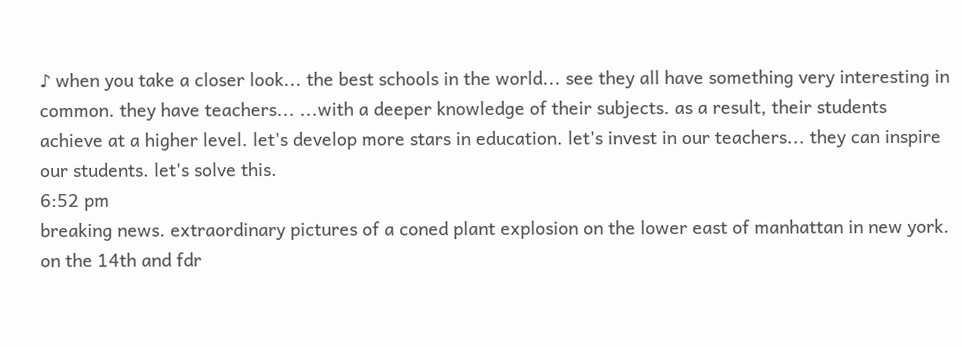♪ when you take a closer look... the best schools in the world... see they all have something very interesting in common. they have teachers... ...with a deeper knowledge of their subjects. as a result, their students achieve at a higher level. let's develop more stars in education. let's invest in our teachers... they can inspire our students. let's solve this.
6:52 pm
breaking news. extraordinary pictures of a coned plant explosion on the lower east of manhattan in new york. on the 14th and fdr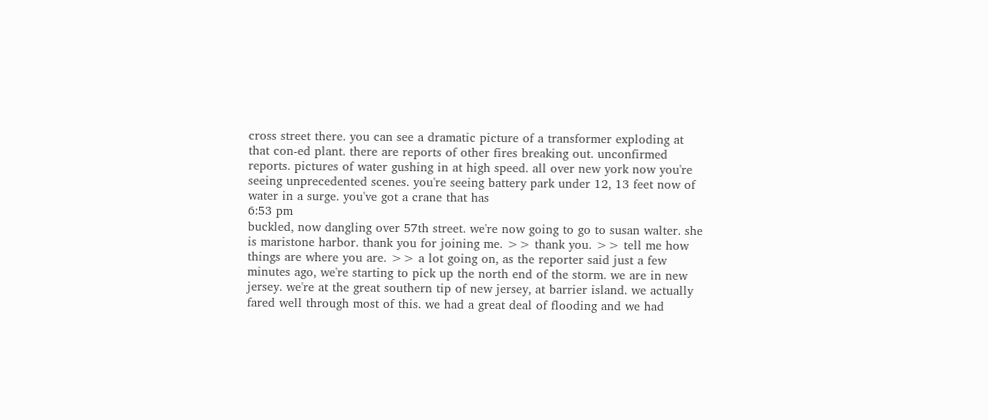cross street there. you can see a dramatic picture of a transformer exploding at that con-ed plant. there are reports of other fires breaking out. unconfirmed reports. pictures of water gushing in at high speed. all over new york now you're seeing unprecedented scenes. you're seeing battery park under 12, 13 feet now of water in a surge. you've got a crane that has
6:53 pm
buckled, now dangling over 57th street. we're now going to go to susan walter. she is maristone harbor. thank you for joining me. >> thank you. >> tell me how things are where you are. >> a lot going on, as the reporter said just a few minutes ago, we're starting to pick up the north end of the storm. we are in new jersey. we're at the great southern tip of new jersey, at barrier island. we actually fared well through most of this. we had a great deal of flooding and we had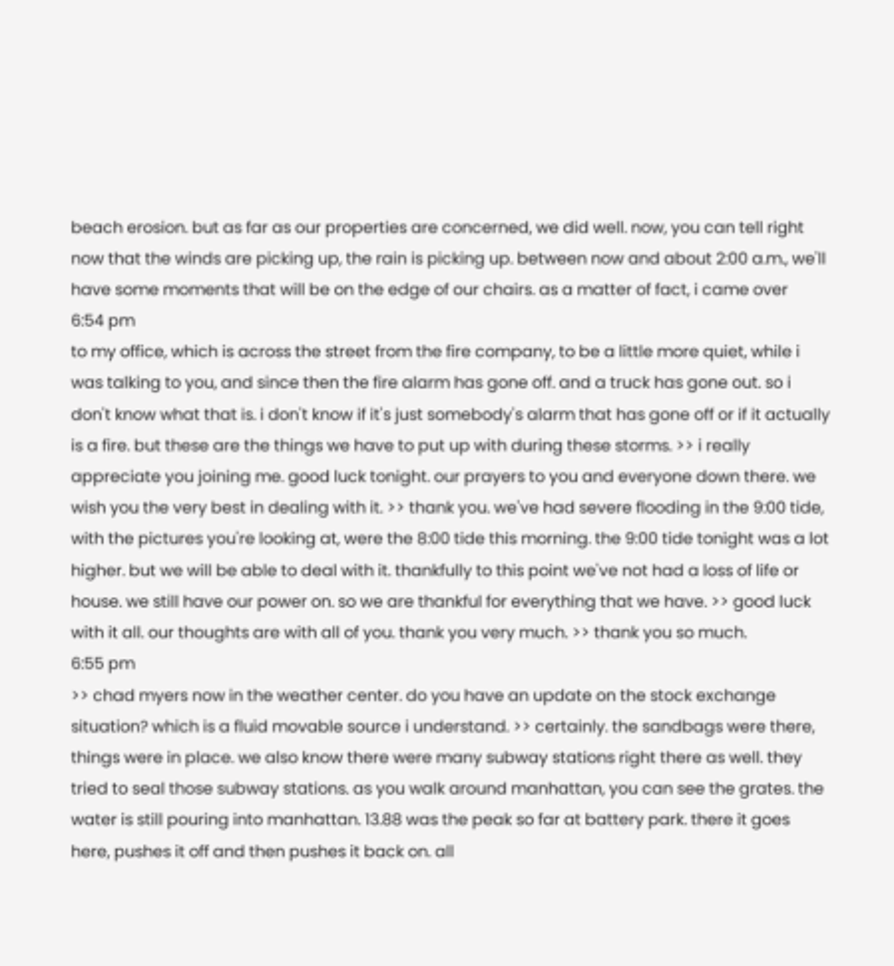beach erosion. but as far as our properties are concerned, we did well. now, you can tell right now that the winds are picking up, the rain is picking up. between now and about 2:00 a.m., we'll have some moments that will be on the edge of our chairs. as a matter of fact, i came over
6:54 pm
to my office, which is across the street from the fire company, to be a little more quiet, while i was talking to you, and since then the fire alarm has gone off. and a truck has gone out. so i don't know what that is. i don't know if it's just somebody's alarm that has gone off or if it actually is a fire. but these are the things we have to put up with during these storms. >> i really appreciate you joining me. good luck tonight. our prayers to you and everyone down there. we wish you the very best in dealing with it. >> thank you. we've had severe flooding in the 9:00 tide, with the pictures you're looking at, were the 8:00 tide this morning. the 9:00 tide tonight was a lot higher. but we will be able to deal with it. thankfully to this point we've not had a loss of life or house. we still have our power on. so we are thankful for everything that we have. >> good luck with it all. our thoughts are with all of you. thank you very much. >> thank you so much.
6:55 pm
>> chad myers now in the weather center. do you have an update on the stock exchange situation? which is a fluid movable source i understand. >> certainly. the sandbags were there, things were in place. we also know there were many subway stations right there as well. they tried to seal those subway stations. as you walk around manhattan, you can see the grates. the water is still pouring into manhattan. 13.88 was the peak so far at battery park. there it goes here, pushes it off and then pushes it back on. all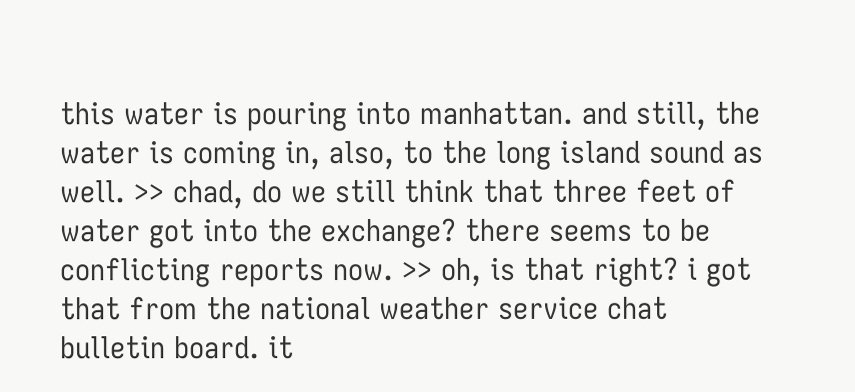this water is pouring into manhattan. and still, the water is coming in, also, to the long island sound as well. >> chad, do we still think that three feet of water got into the exchange? there seems to be conflicting reports now. >> oh, is that right? i got that from the national weather service chat bulletin board. it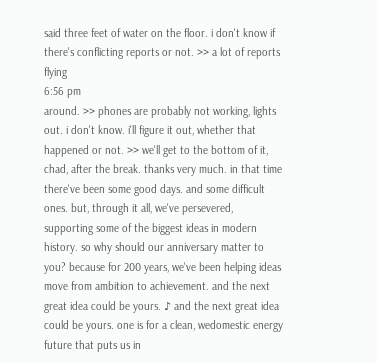said three feet of water on the floor. i don't know if there's conflicting reports or not. >> a lot of reports flying
6:56 pm
around. >> phones are probably not working, lights out. i don't know. i'll figure it out, whether that happened or not. >> we'll get to the bottom of it, chad, after the break. thanks very much. in that time there've been some good days. and some difficult ones. but, through it all, we've persevered, supporting some of the biggest ideas in modern history. so why should our anniversary matter to you? because for 200 years, we've been helping ideas move from ambition to achievement. and the next great idea could be yours. ♪ and the next great idea could be yours. one is for a clean, wedomestic energy future that puts us in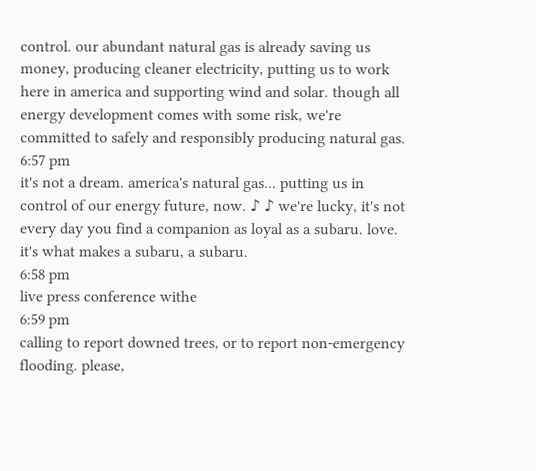control. our abundant natural gas is already saving us money, producing cleaner electricity, putting us to work here in america and supporting wind and solar. though all energy development comes with some risk, we're committed to safely and responsibly producing natural gas.
6:57 pm
it's not a dream. america's natural gas... putting us in control of our energy future, now. ♪ ♪ we're lucky, it's not every day you find a companion as loyal as a subaru. love. it's what makes a subaru, a subaru.
6:58 pm
live press conference withe
6:59 pm
calling to report downed trees, or to report non-emergency flooding. please,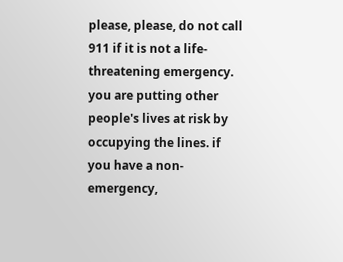please, please, do not call 911 if it is not a life-threatening emergency. you are putting other people's lives at risk by occupying the lines. if you have a non-emergency,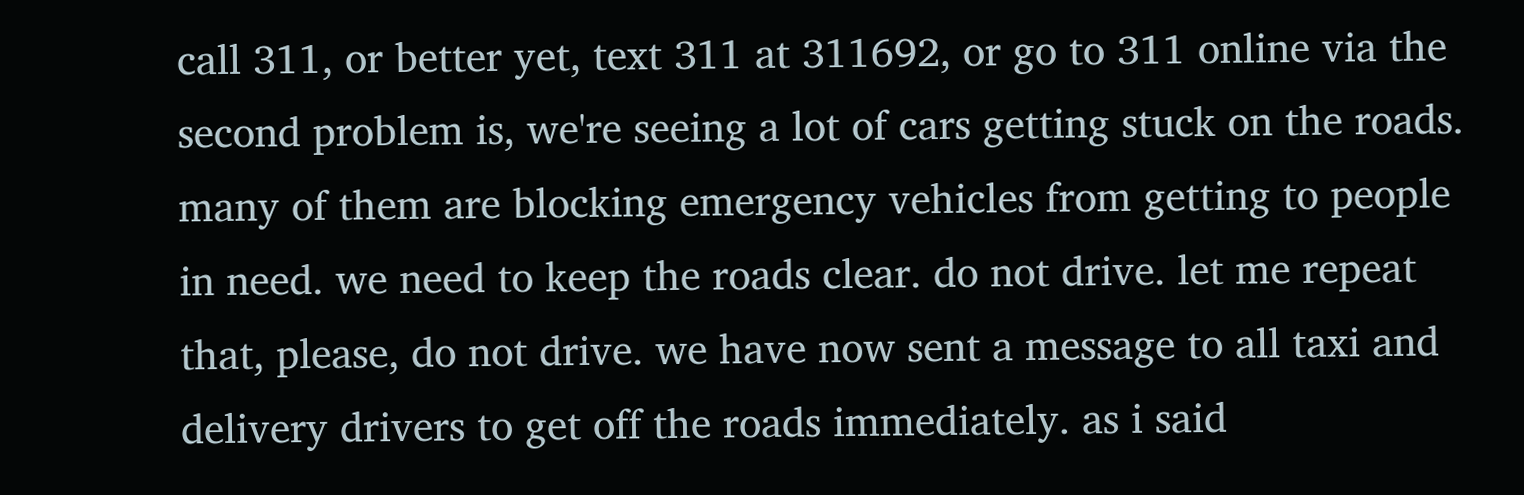call 311, or better yet, text 311 at 311692, or go to 311 online via the second problem is, we're seeing a lot of cars getting stuck on the roads. many of them are blocking emergency vehicles from getting to people in need. we need to keep the roads clear. do not drive. let me repeat that, please, do not drive. we have now sent a message to all taxi and delivery drivers to get off the roads immediately. as i said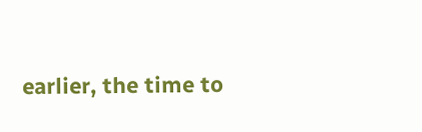earlier, the time to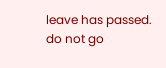leave has passed. do not go